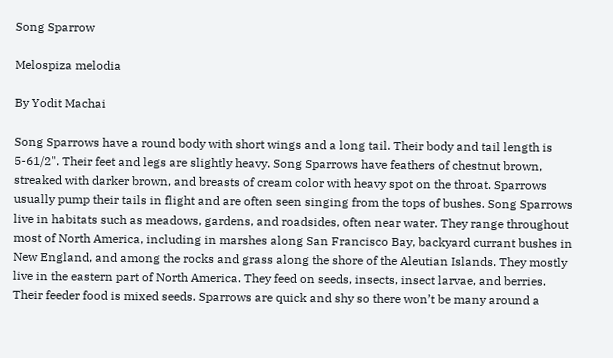Song Sparrow

Melospiza melodia

By Yodit Machai

Song Sparrows have a round body with short wings and a long tail. Their body and tail length is 5-61/2". Their feet and legs are slightly heavy. Song Sparrows have feathers of chestnut brown, streaked with darker brown, and breasts of cream color with heavy spot on the throat. Sparrows usually pump their tails in flight and are often seen singing from the tops of bushes. Song Sparrows live in habitats such as meadows, gardens, and roadsides, often near water. They range throughout most of North America, including in marshes along San Francisco Bay, backyard currant bushes in New England, and among the rocks and grass along the shore of the Aleutian Islands. They mostly live in the eastern part of North America. They feed on seeds, insects, insect larvae, and berries. Their feeder food is mixed seeds. Sparrows are quick and shy so there won’t be many around a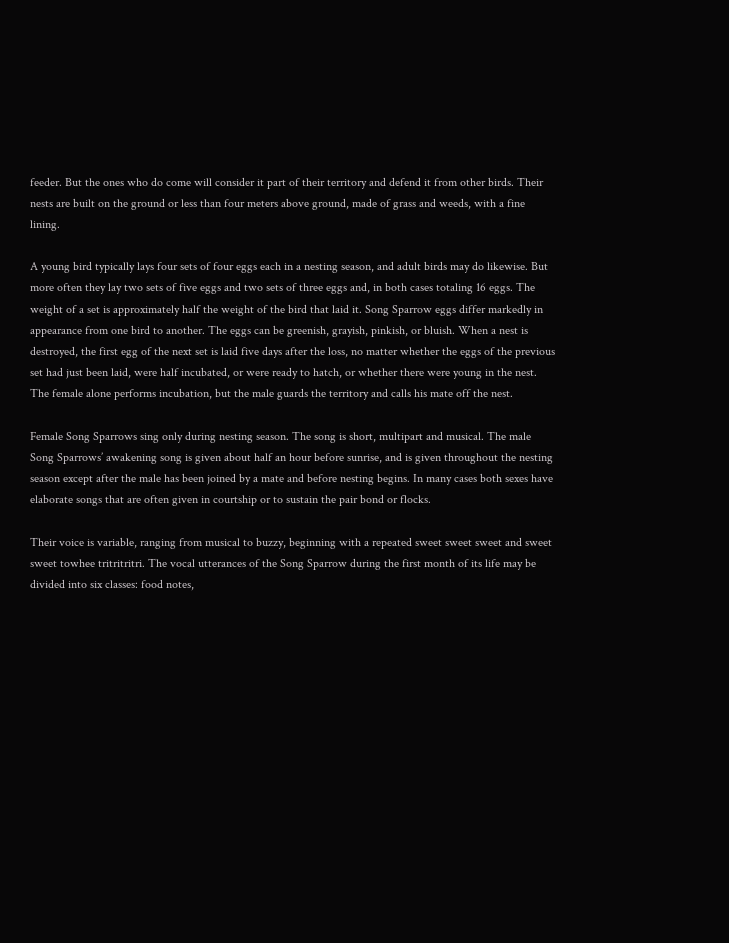feeder. But the ones who do come will consider it part of their territory and defend it from other birds. Their nests are built on the ground or less than four meters above ground, made of grass and weeds, with a fine lining.

A young bird typically lays four sets of four eggs each in a nesting season, and adult birds may do likewise. But more often they lay two sets of five eggs and two sets of three eggs and, in both cases totaling 16 eggs. The weight of a set is approximately half the weight of the bird that laid it. Song Sparrow eggs differ markedly in appearance from one bird to another. The eggs can be greenish, grayish, pinkish, or bluish. When a nest is destroyed, the first egg of the next set is laid five days after the loss, no matter whether the eggs of the previous set had just been laid, were half incubated, or were ready to hatch, or whether there were young in the nest. The female alone performs incubation, but the male guards the territory and calls his mate off the nest.

Female Song Sparrows sing only during nesting season. The song is short, multipart and musical. The male Song Sparrows’ awakening song is given about half an hour before sunrise, and is given throughout the nesting season except after the male has been joined by a mate and before nesting begins. In many cases both sexes have elaborate songs that are often given in courtship or to sustain the pair bond or flocks.

Their voice is variable, ranging from musical to buzzy, beginning with a repeated sweet sweet sweet and sweet sweet towhee tritritritri. The vocal utterances of the Song Sparrow during the first month of its life may be divided into six classes: food notes,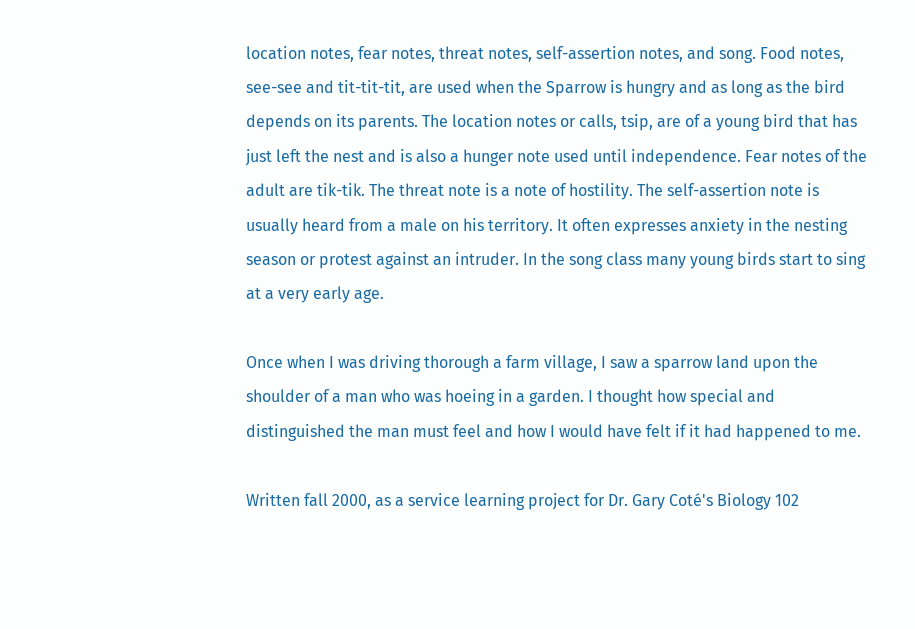location notes, fear notes, threat notes, self-assertion notes, and song. Food notes, see-see and tit-tit-tit, are used when the Sparrow is hungry and as long as the bird depends on its parents. The location notes or calls, tsip, are of a young bird that has just left the nest and is also a hunger note used until independence. Fear notes of the adult are tik-tik. The threat note is a note of hostility. The self-assertion note is usually heard from a male on his territory. It often expresses anxiety in the nesting season or protest against an intruder. In the song class many young birds start to sing at a very early age.

Once when I was driving thorough a farm village, I saw a sparrow land upon the shoulder of a man who was hoeing in a garden. I thought how special and distinguished the man must feel and how I would have felt if it had happened to me.

Written fall 2000, as a service learning project for Dr. Gary Coté's Biology 102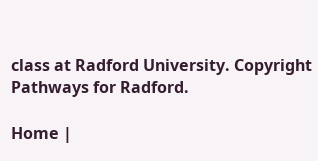class at Radford University. Copyright Pathways for Radford.

Home |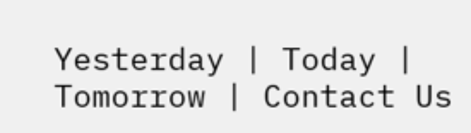Yesterday | Today | Tomorrow | Contact Us